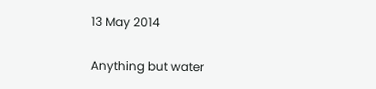13 May 2014

Anything but water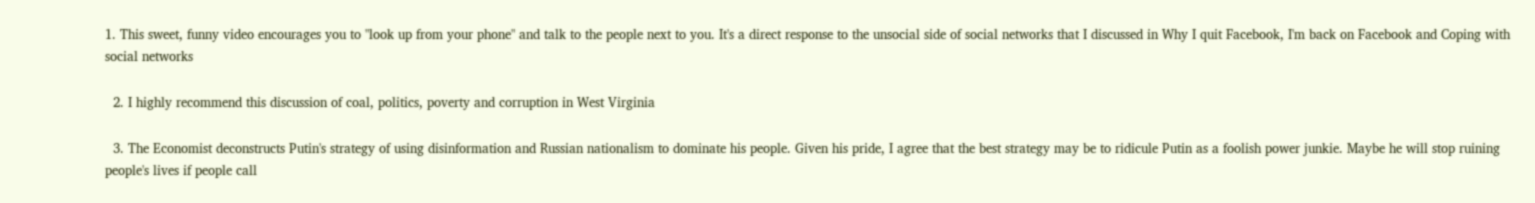1. This sweet, funny video encourages you to "look up from your phone" and talk to the people next to you. It's a direct response to the unsocial side of social networks that I discussed in Why I quit Facebook, I'm back on Facebook and Coping with social networks

  2. I highly recommend this discussion of coal, politics, poverty and corruption in West Virginia

  3. The Economist deconstructs Putin's strategy of using disinformation and Russian nationalism to dominate his people. Given his pride, I agree that the best strategy may be to ridicule Putin as a foolish power junkie. Maybe he will stop ruining people's lives if people call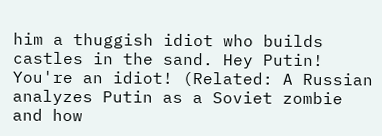him a thuggish idiot who builds castles in the sand. Hey Putin! You're an idiot! (Related: A Russian analyzes Putin as a Soviet zombie and how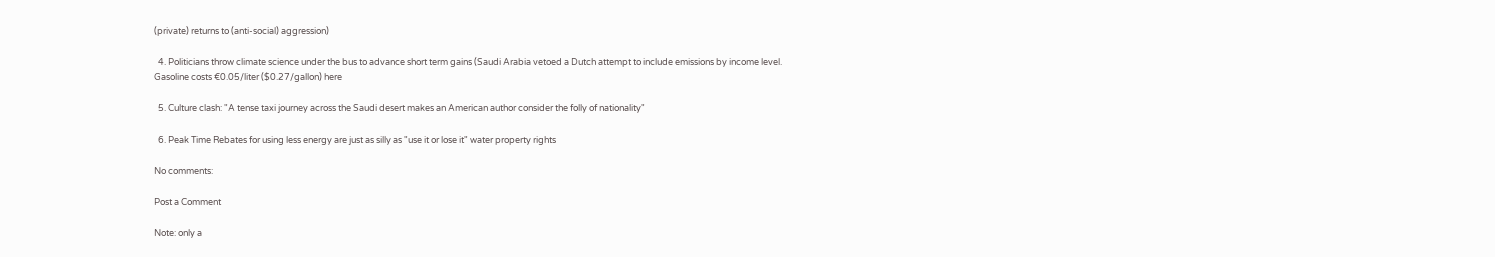(private) returns to (anti-social) aggression)

  4. Politicians throw climate science under the bus to advance short term gains (Saudi Arabia vetoed a Dutch attempt to include emissions by income level. Gasoline costs €0.05/liter ($0.27/gallon) here

  5. Culture clash: "A tense taxi journey across the Saudi desert makes an American author consider the folly of nationality"

  6. Peak Time Rebates for using less energy are just as silly as "use it or lose it" water property rights

No comments:

Post a Comment

Note: only a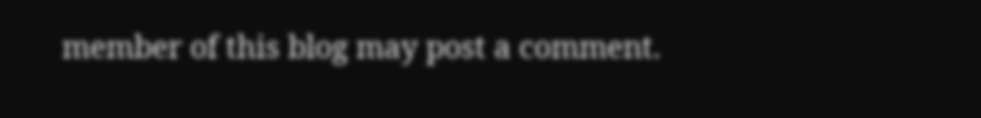member of this blog may post a comment.